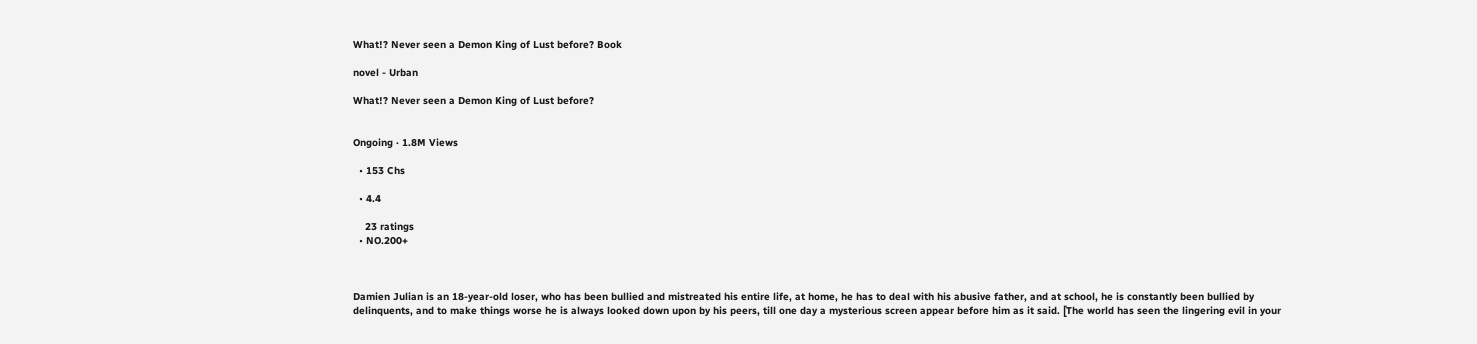What!? Never seen a Demon King of Lust before? Book

novel - Urban

What!? Never seen a Demon King of Lust before?


Ongoing · 1.8M Views

  • 153 Chs

  • 4.4

    23 ratings
  • NO.200+



Damien Julian is an 18-year-old loser, who has been bullied and mistreated his entire life, at home, he has to deal with his abusive father, and at school, he is constantly been bullied by delinquents, and to make things worse he is always looked down upon by his peers, till one day a mysterious screen appear before him as it said. [The world has seen the lingering evil in your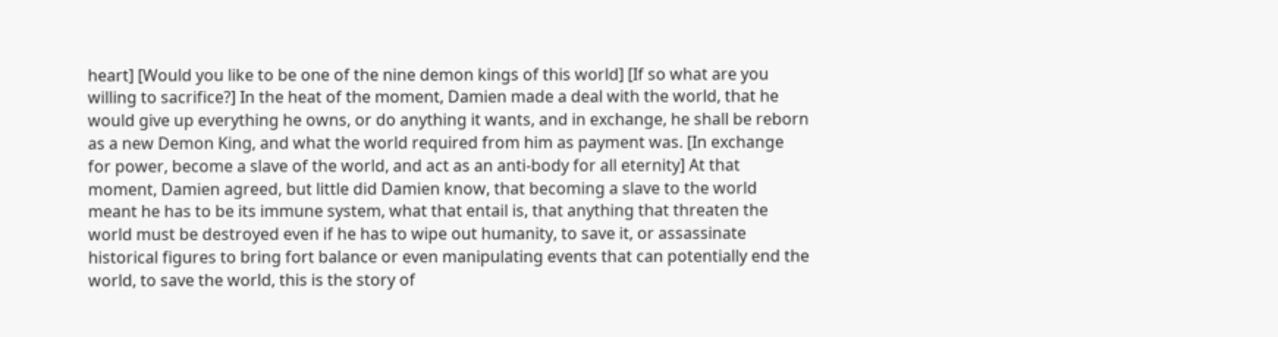heart] [Would you like to be one of the nine demon kings of this world] [If so what are you willing to sacrifice?] In the heat of the moment, Damien made a deal with the world, that he would give up everything he owns, or do anything it wants, and in exchange, he shall be reborn as a new Demon King, and what the world required from him as payment was. [In exchange for power, become a slave of the world, and act as an anti-body for all eternity] At that moment, Damien agreed, but little did Damien know, that becoming a slave to the world meant he has to be its immune system, what that entail is, that anything that threaten the world must be destroyed even if he has to wipe out humanity, to save it, or assassinate historical figures to bring fort balance or even manipulating events that can potentially end the world, to save the world, this is the story of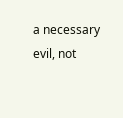a necessary evil, not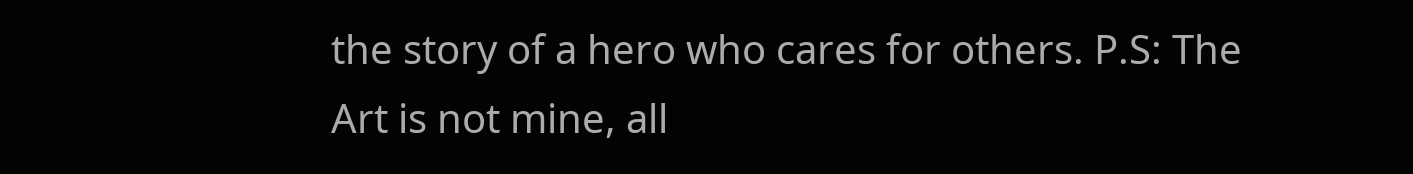the story of a hero who cares for others. P.S: The Art is not mine, all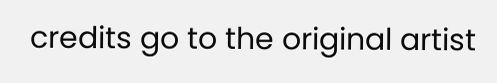credits go to the original artist